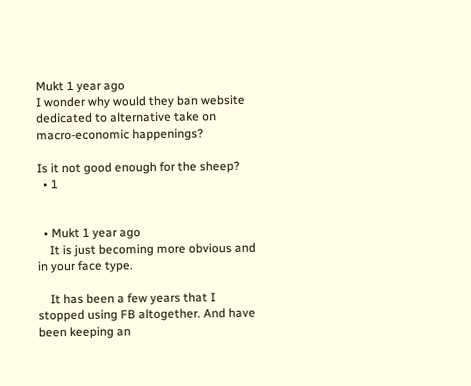Mukt 1 year ago
I wonder why would they ban website dedicated to alternative take on macro-economic happenings?

Is it not good enough for the sheep?
  • 1


  • Mukt 1 year ago
    It is just becoming more obvious and in your face type.

    It has been a few years that I stopped using FB altogether. And have been keeping an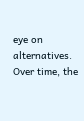eye on alternatives. Over time, the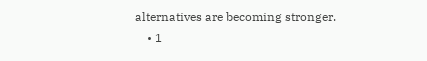alternatives are becoming stronger.
    • 1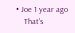• Joe 1 year ago
    That's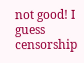not good! I guess censorship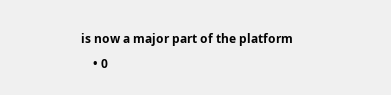is now a major part of the platform
    • 0